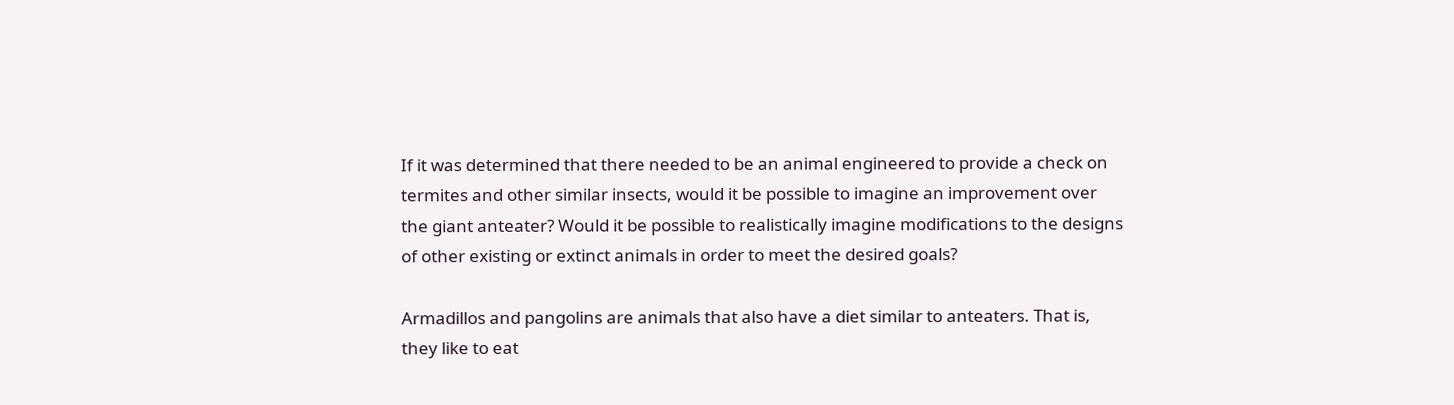If it was determined that there needed to be an animal engineered to provide a check on termites and other similar insects, would it be possible to imagine an improvement over the giant anteater? Would it be possible to realistically imagine modifications to the designs of other existing or extinct animals in order to meet the desired goals?

Armadillos and pangolins are animals that also have a diet similar to anteaters. That is, they like to eat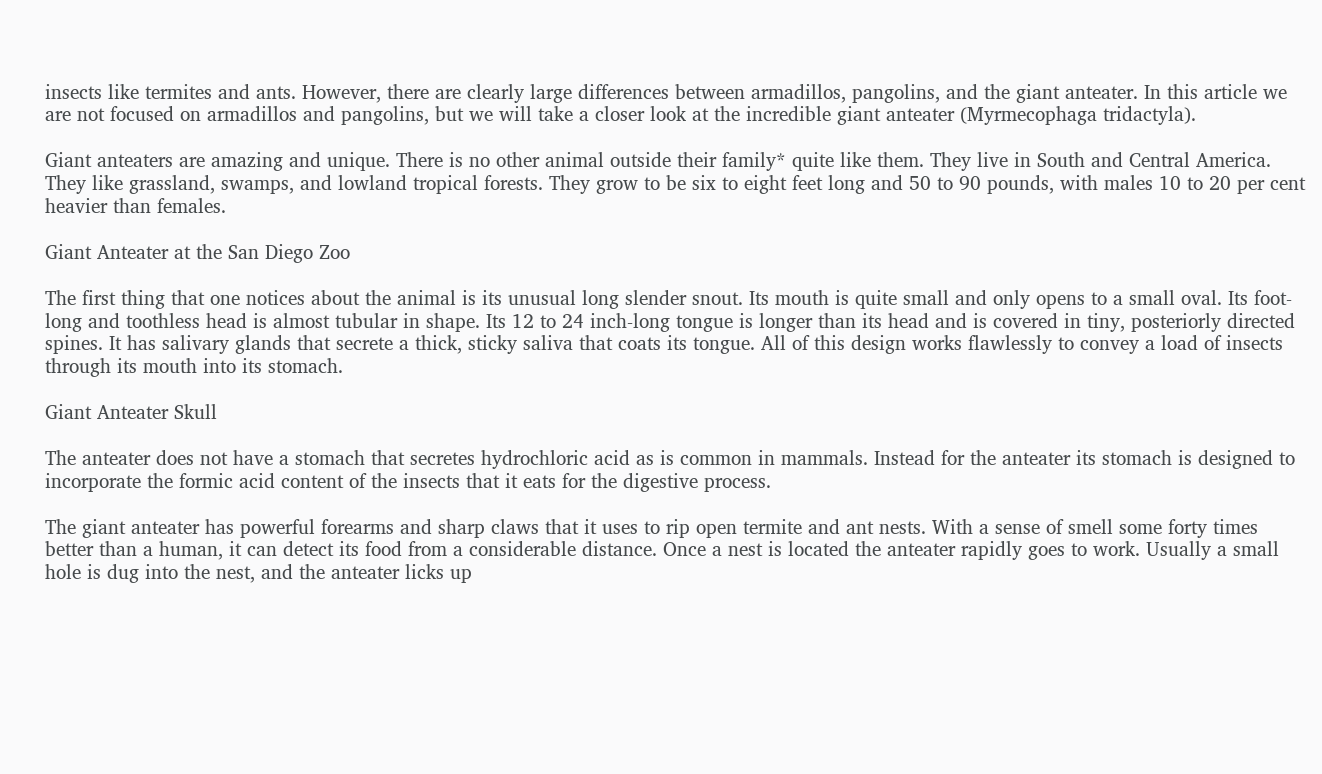insects like termites and ants. However, there are clearly large differences between armadillos, pangolins, and the giant anteater. In this article we are not focused on armadillos and pangolins, but we will take a closer look at the incredible giant anteater (Myrmecophaga tridactyla).

Giant anteaters are amazing and unique. There is no other animal outside their family* quite like them. They live in South and Central America. They like grassland, swamps, and lowland tropical forests. They grow to be six to eight feet long and 50 to 90 pounds, with males 10 to 20 per cent heavier than females.

Giant Anteater at the San Diego Zoo

The first thing that one notices about the animal is its unusual long slender snout. Its mouth is quite small and only opens to a small oval. Its foot-long and toothless head is almost tubular in shape. Its 12 to 24 inch-long tongue is longer than its head and is covered in tiny, posteriorly directed spines. It has salivary glands that secrete a thick, sticky saliva that coats its tongue. All of this design works flawlessly to convey a load of insects through its mouth into its stomach.

Giant Anteater Skull

The anteater does not have a stomach that secretes hydrochloric acid as is common in mammals. Instead for the anteater its stomach is designed to incorporate the formic acid content of the insects that it eats for the digestive process.

The giant anteater has powerful forearms and sharp claws that it uses to rip open termite and ant nests. With a sense of smell some forty times better than a human, it can detect its food from a considerable distance. Once a nest is located the anteater rapidly goes to work. Usually a small hole is dug into the nest, and the anteater licks up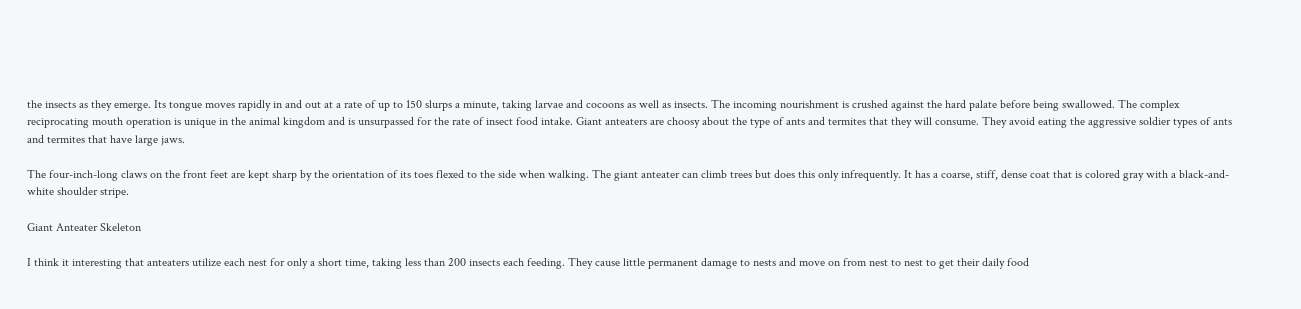the insects as they emerge. Its tongue moves rapidly in and out at a rate of up to 150 slurps a minute, taking larvae and cocoons as well as insects. The incoming nourishment is crushed against the hard palate before being swallowed. The complex reciprocating mouth operation is unique in the animal kingdom and is unsurpassed for the rate of insect food intake. Giant anteaters are choosy about the type of ants and termites that they will consume. They avoid eating the aggressive soldier types of ants and termites that have large jaws.

The four-inch-long claws on the front feet are kept sharp by the orientation of its toes flexed to the side when walking. The giant anteater can climb trees but does this only infrequently. It has a coarse, stiff, dense coat that is colored gray with a black-and-white shoulder stripe.

Giant Anteater Skeleton

I think it interesting that anteaters utilize each nest for only a short time, taking less than 200 insects each feeding. They cause little permanent damage to nests and move on from nest to nest to get their daily food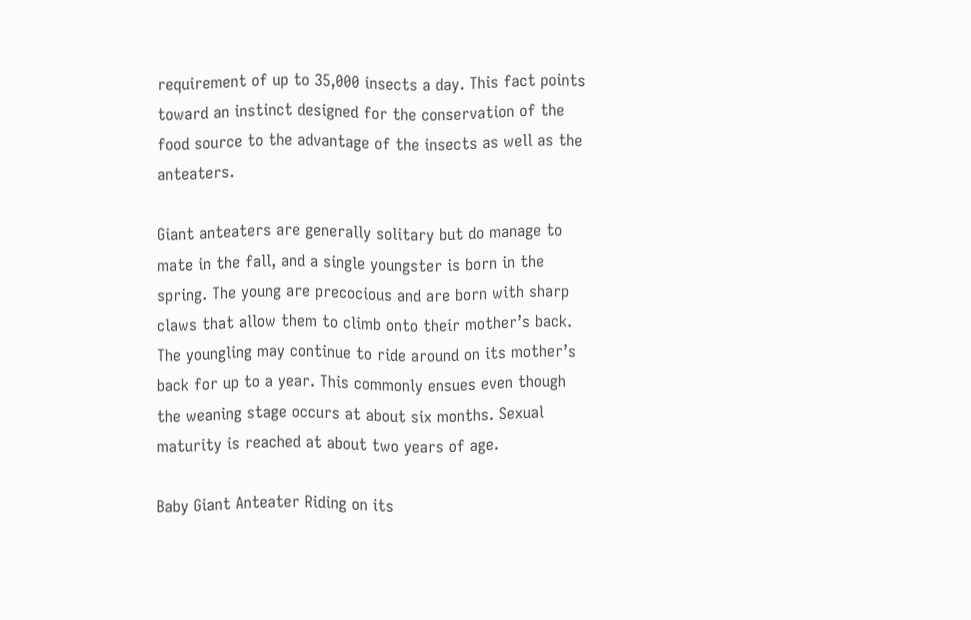requirement of up to 35,000 insects a day. This fact points toward an instinct designed for the conservation of the food source to the advantage of the insects as well as the anteaters.

Giant anteaters are generally solitary but do manage to mate in the fall, and a single youngster is born in the spring. The young are precocious and are born with sharp claws that allow them to climb onto their mother’s back. The youngling may continue to ride around on its mother’s back for up to a year. This commonly ensues even though the weaning stage occurs at about six months. Sexual maturity is reached at about two years of age.

Baby Giant Anteater Riding on its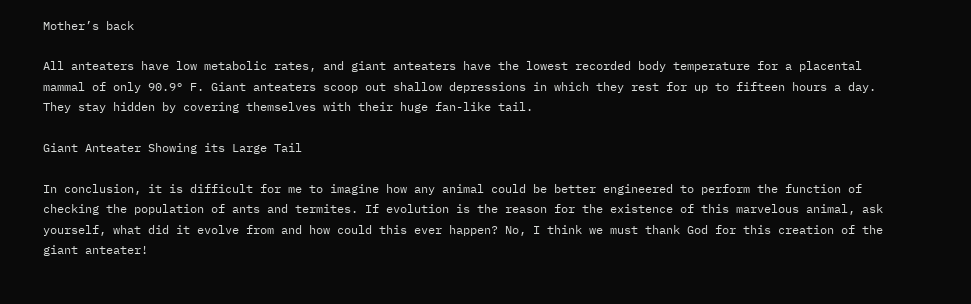Mother’s back

All anteaters have low metabolic rates, and giant anteaters have the lowest recorded body temperature for a placental mammal of only 90.9° F. Giant anteaters scoop out shallow depressions in which they rest for up to fifteen hours a day. They stay hidden by covering themselves with their huge fan-like tail.

Giant Anteater Showing its Large Tail

In conclusion, it is difficult for me to imagine how any animal could be better engineered to perform the function of checking the population of ants and termites. If evolution is the reason for the existence of this marvelous animal, ask yourself, what did it evolve from and how could this ever happen? No, I think we must thank God for this creation of the giant anteater!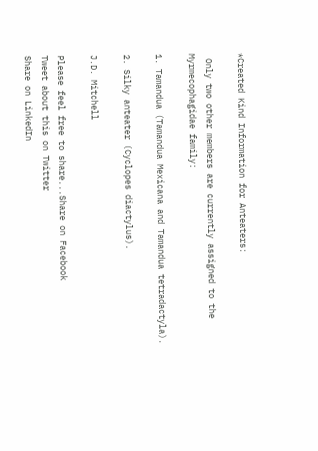*Created Kind Information for Anteaters:

 Only two other members are currently assigned to the Myrmecophagidae family:

1. Tamandua (Tamandua Mexicana and Tamandua tetradactyla).

2. Silky anteater (Cyclopes diactylus).

J.D. Mitchell

Please feel free to share...Share on Facebook
Tweet about this on Twitter
Share on LinkedIn